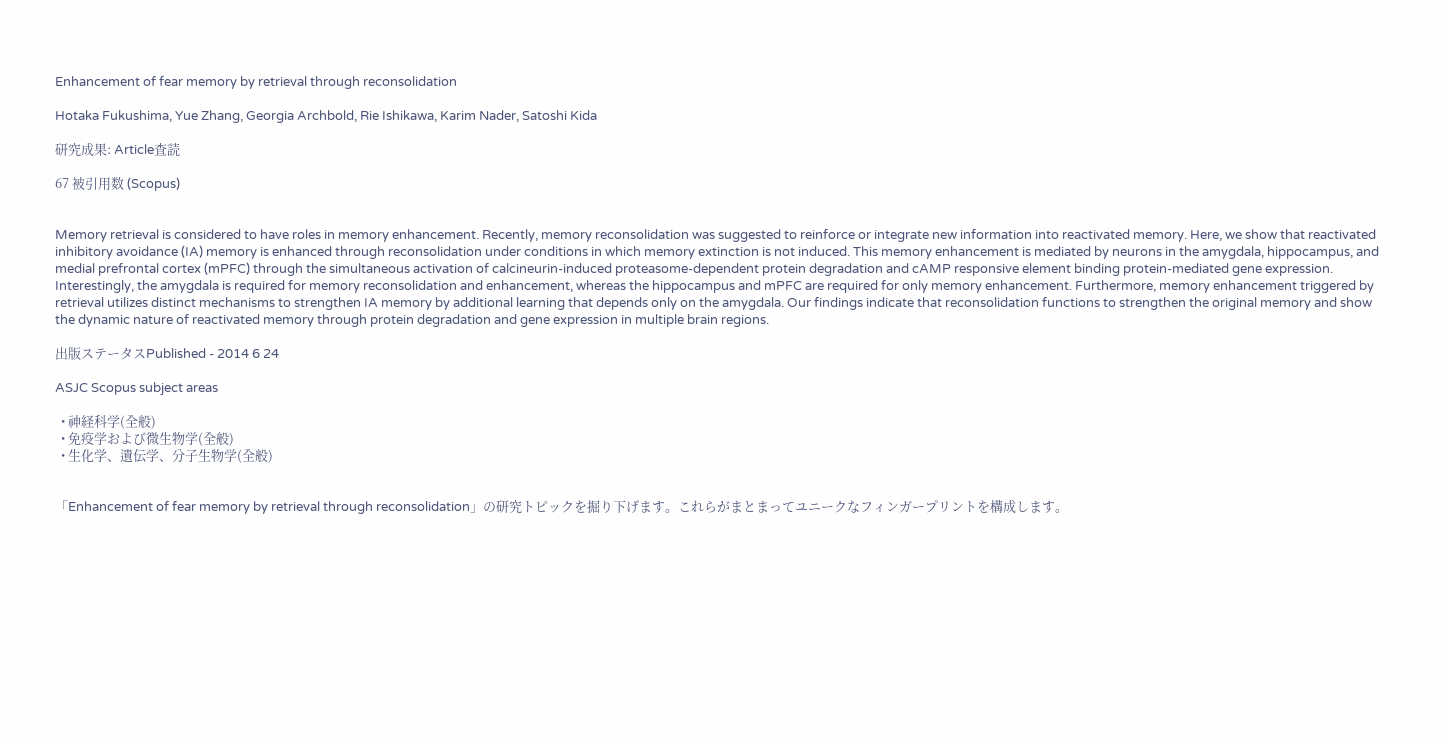Enhancement of fear memory by retrieval through reconsolidation

Hotaka Fukushima, Yue Zhang, Georgia Archbold, Rie Ishikawa, Karim Nader, Satoshi Kida

研究成果: Article査読

67 被引用数 (Scopus)


Memory retrieval is considered to have roles in memory enhancement. Recently, memory reconsolidation was suggested to reinforce or integrate new information into reactivated memory. Here, we show that reactivated inhibitory avoidance (IA) memory is enhanced through reconsolidation under conditions in which memory extinction is not induced. This memory enhancement is mediated by neurons in the amygdala, hippocampus, and medial prefrontal cortex (mPFC) through the simultaneous activation of calcineurin-induced proteasome-dependent protein degradation and cAMP responsive element binding protein-mediated gene expression. Interestingly, the amygdala is required for memory reconsolidation and enhancement, whereas the hippocampus and mPFC are required for only memory enhancement. Furthermore, memory enhancement triggered by retrieval utilizes distinct mechanisms to strengthen IA memory by additional learning that depends only on the amygdala. Our findings indicate that reconsolidation functions to strengthen the original memory and show the dynamic nature of reactivated memory through protein degradation and gene expression in multiple brain regions.

出版ステータスPublished - 2014 6 24

ASJC Scopus subject areas

  • 神経科学(全般)
  • 免疫学および微生物学(全般)
  • 生化学、遺伝学、分子生物学(全般)


「Enhancement of fear memory by retrieval through reconsolidation」の研究トピックを掘り下げます。これらがまとまってユニークなフィンガープリントを構成します。